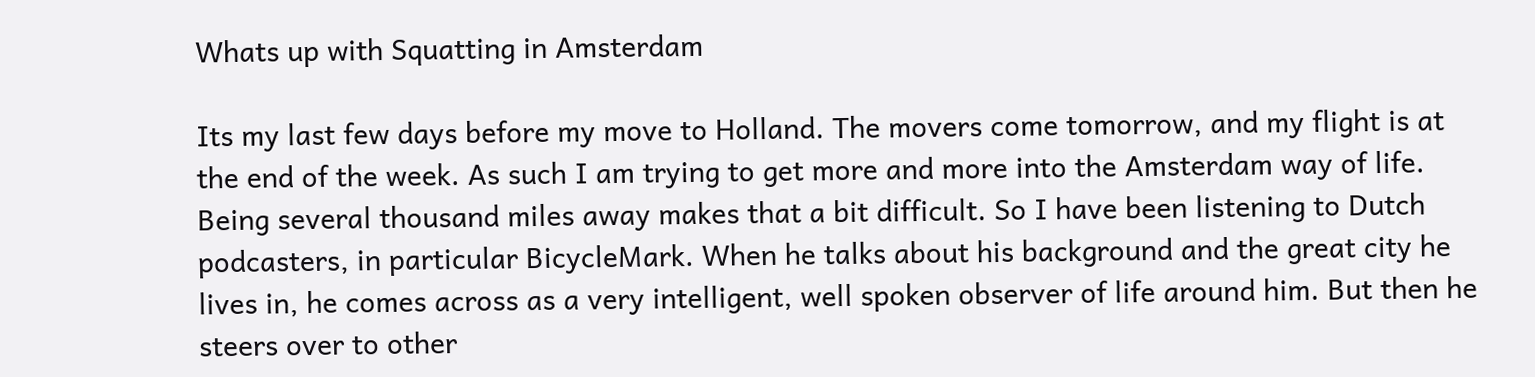Whats up with Squatting in Amsterdam

Its my last few days before my move to Holland. The movers come tomorrow, and my flight is at the end of the week. As such I am trying to get more and more into the Amsterdam way of life. Being several thousand miles away makes that a bit difficult. So I have been listening to Dutch podcasters, in particular BicycleMark. When he talks about his background and the great city he lives in, he comes across as a very intelligent, well spoken observer of life around him. But then he steers over to other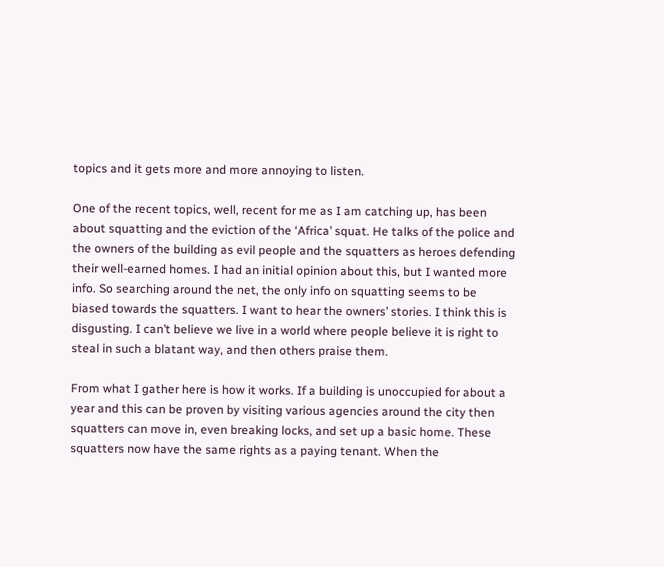topics and it gets more and more annoying to listen.

One of the recent topics, well, recent for me as I am catching up, has been about squatting and the eviction of the ‘Africa’ squat. He talks of the police and the owners of the building as evil people and the squatters as heroes defending their well-earned homes. I had an initial opinion about this, but I wanted more info. So searching around the net, the only info on squatting seems to be biased towards the squatters. I want to hear the owners’ stories. I think this is disgusting. I can’t believe we live in a world where people believe it is right to steal in such a blatant way, and then others praise them.

From what I gather here is how it works. If a building is unoccupied for about a year and this can be proven by visiting various agencies around the city then squatters can move in, even breaking locks, and set up a basic home. These squatters now have the same rights as a paying tenant. When the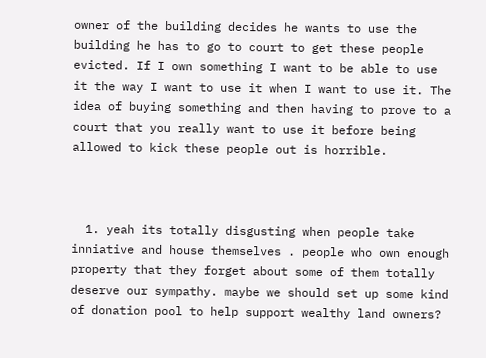owner of the building decides he wants to use the building he has to go to court to get these people evicted. If I own something I want to be able to use it the way I want to use it when I want to use it. The idea of buying something and then having to prove to a court that you really want to use it before being allowed to kick these people out is horrible.



  1. yeah its totally disgusting when people take inniative and house themselves . people who own enough property that they forget about some of them totally deserve our sympathy. maybe we should set up some kind of donation pool to help support wealthy land owners?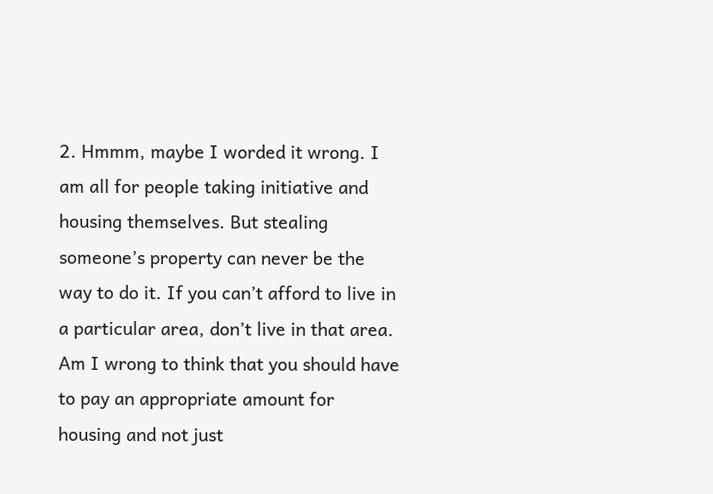2. Hmmm, maybe I worded it wrong. I am all for people taking initiative and housing themselves. But stealing someone’s property can never be the way to do it. If you can’t afford to live in a particular area, don’t live in that area. Am I wrong to think that you should have to pay an appropriate amount for housing and not just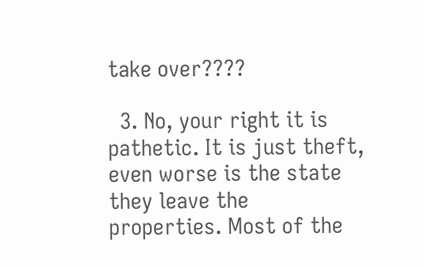take over????

  3. No, your right it is pathetic. It is just theft, even worse is the state they leave the properties. Most of the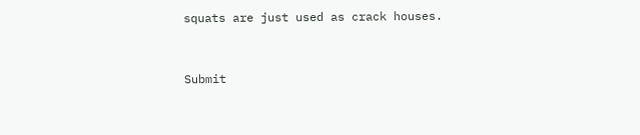squats are just used as crack houses.


Submit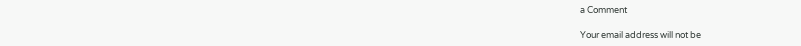a Comment

Your email address will not be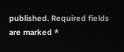published. Required fields are marked *